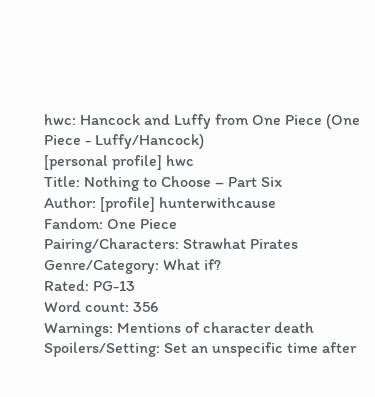hwc: Hancock and Luffy from One Piece (One Piece - Luffy/Hancock)
[personal profile] hwc
Title: Nothing to Choose – Part Six
Author: [profile] hunterwithcause
Fandom: One Piece
Pairing/Characters: Strawhat Pirates
Genre/Category: What if?
Rated: PG-13
Word count: 356
Warnings: Mentions of character death
Spoilers/Setting: Set an unspecific time after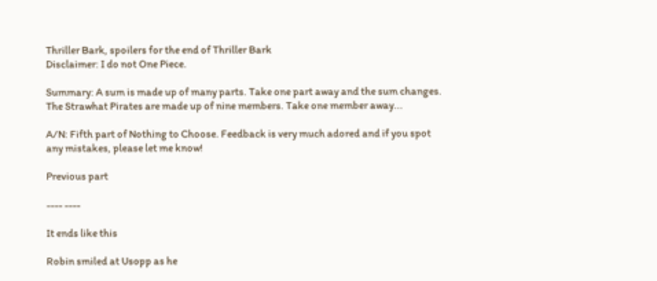Thriller Bark, spoilers for the end of Thriller Bark
Disclaimer: I do not One Piece.

Summary: A sum is made up of many parts. Take one part away and the sum changes. The Strawhat Pirates are made up of nine members. Take one member away...

A/N: Fifth part of Nothing to Choose. Feedback is very much adored and if you spot any mistakes, please let me know!

Previous part

---- ----

It ends like this

Robin smiled at Usopp as he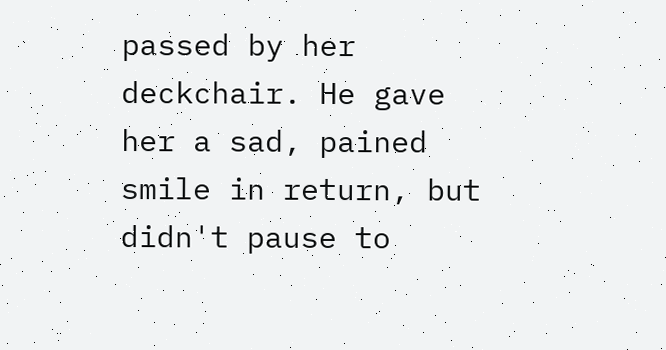passed by her deckchair. He gave her a sad, pained smile in return, but didn't pause to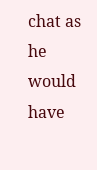chat as he would have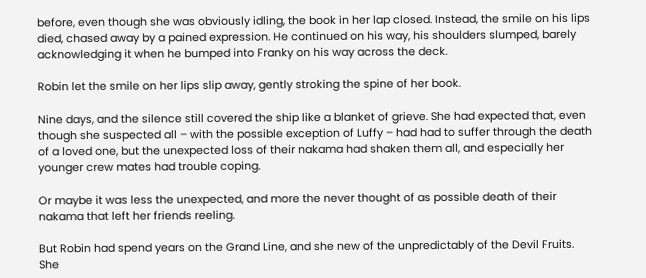before, even though she was obviously idling, the book in her lap closed. Instead, the smile on his lips died, chased away by a pained expression. He continued on his way, his shoulders slumped, barely acknowledging it when he bumped into Franky on his way across the deck.

Robin let the smile on her lips slip away, gently stroking the spine of her book.

Nine days, and the silence still covered the ship like a blanket of grieve. She had expected that, even though she suspected all – with the possible exception of Luffy – had had to suffer through the death of a loved one, but the unexpected loss of their nakama had shaken them all, and especially her younger crew mates had trouble coping.

Or maybe it was less the unexpected, and more the never thought of as possible death of their nakama that left her friends reeling.

But Robin had spend years on the Grand Line, and she new of the unpredictably of the Devil Fruits. She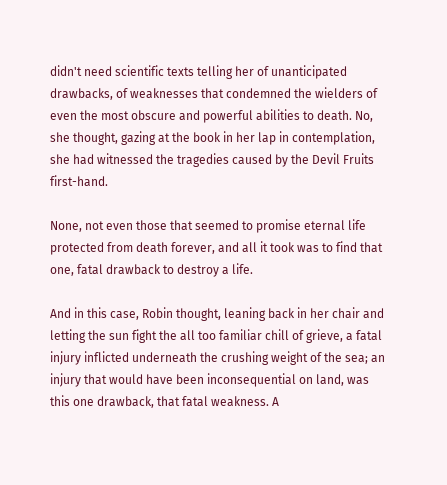didn't need scientific texts telling her of unanticipated drawbacks, of weaknesses that condemned the wielders of even the most obscure and powerful abilities to death. No, she thought, gazing at the book in her lap in contemplation, she had witnessed the tragedies caused by the Devil Fruits first-hand.

None, not even those that seemed to promise eternal life protected from death forever, and all it took was to find that one, fatal drawback to destroy a life.

And in this case, Robin thought, leaning back in her chair and letting the sun fight the all too familiar chill of grieve, a fatal injury inflicted underneath the crushing weight of the sea; an injury that would have been inconsequential on land, was this one drawback, that fatal weakness. A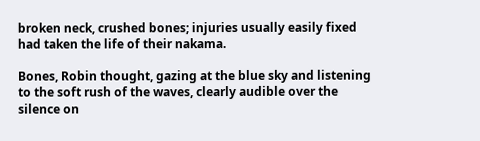broken neck, crushed bones; injuries usually easily fixed had taken the life of their nakama.

Bones, Robin thought, gazing at the blue sky and listening to the soft rush of the waves, clearly audible over the silence on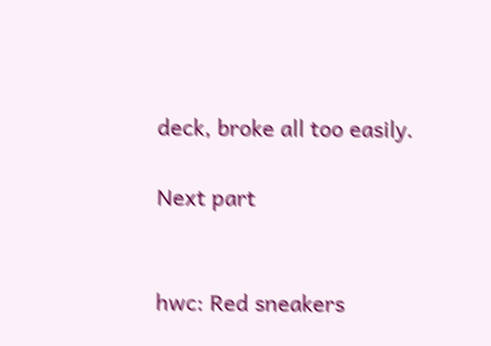deck, broke all too easily.

Next part


hwc: Red sneakers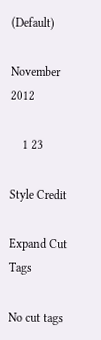(Default)

November 2012

    1 23

Style Credit

Expand Cut Tags

No cut tags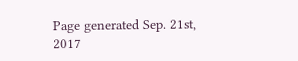Page generated Sep. 21st, 2017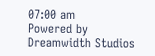07:00 am
Powered by Dreamwidth Studios